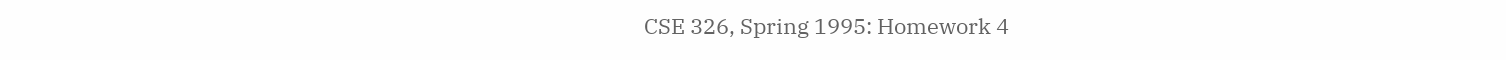CSE 326, Spring 1995: Homework 4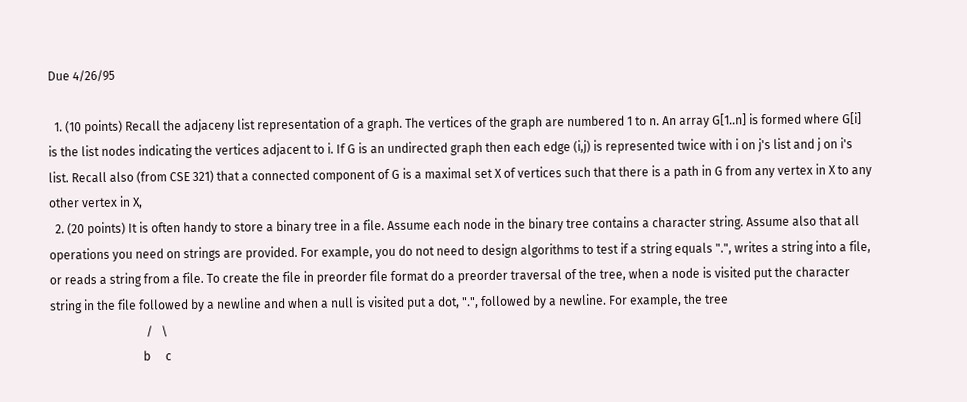Due 4/26/95

  1. (10 points) Recall the adjaceny list representation of a graph. The vertices of the graph are numbered 1 to n. An array G[1..n] is formed where G[i] is the list nodes indicating the vertices adjacent to i. If G is an undirected graph then each edge (i,j) is represented twice with i on j's list and j on i's list. Recall also (from CSE 321) that a connected component of G is a maximal set X of vertices such that there is a path in G from any vertex in X to any other vertex in X,
  2. (20 points) It is often handy to store a binary tree in a file. Assume each node in the binary tree contains a character string. Assume also that all operations you need on strings are provided. For example, you do not need to design algorithms to test if a string equals ".", writes a string into a file, or reads a string from a file. To create the file in preorder file format do a preorder traversal of the tree, when a node is visited put the character string in the file followed by a newline and when a null is visited put a dot, ".", followed by a newline. For example, the tree
                                /   \
                               b     c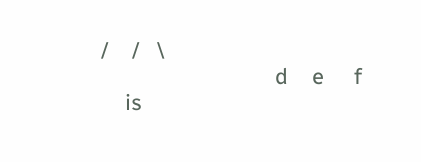/    /   \
                             d    e     f
    is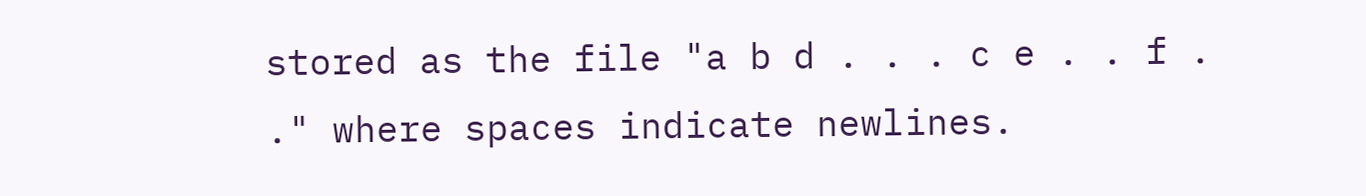stored as the file "a b d . . . c e . . f . ." where spaces indicate newlines.